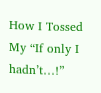How I Tossed My “If only I hadn’t…!”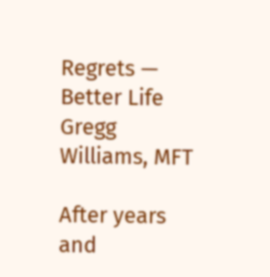Regrets — Better Life
Gregg Williams, MFT

After years and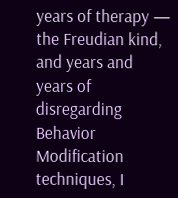years of therapy — the Freudian kind, and years and years of disregarding Behavior Modification techniques, I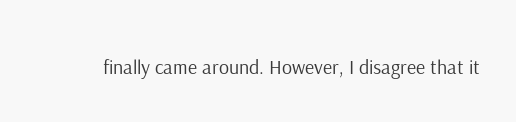finally came around. However, I disagree that it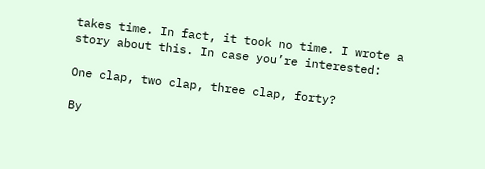takes time. In fact, it took no time. I wrote a story about this. In case you’re interested:

One clap, two clap, three clap, forty?

By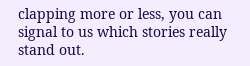clapping more or less, you can signal to us which stories really stand out.